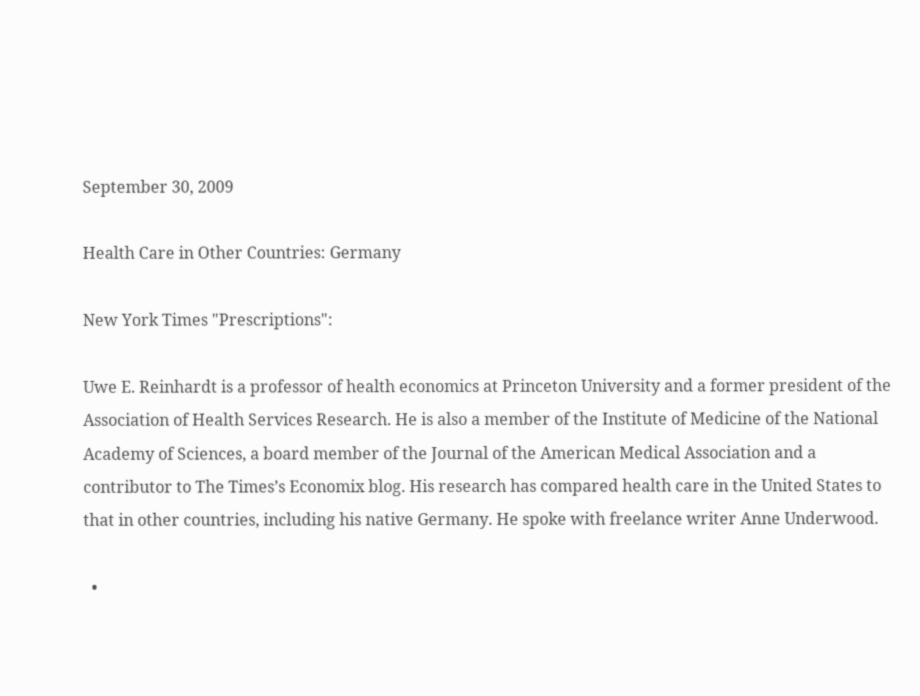September 30, 2009

Health Care in Other Countries: Germany

New York Times "Prescriptions":

Uwe E. Reinhardt is a professor of health economics at Princeton University and a former president of the Association of Health Services Research. He is also a member of the Institute of Medicine of the National Academy of Sciences, a board member of the Journal of the American Medical Association and a contributor to The Times’s Economix blog. His research has compared health care in the United States to that in other countries, including his native Germany. He spoke with freelance writer Anne Underwood.

  •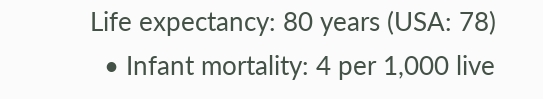Life expectancy: 80 years (USA: 78)
  • Infant mortality: 4 per 1,000 live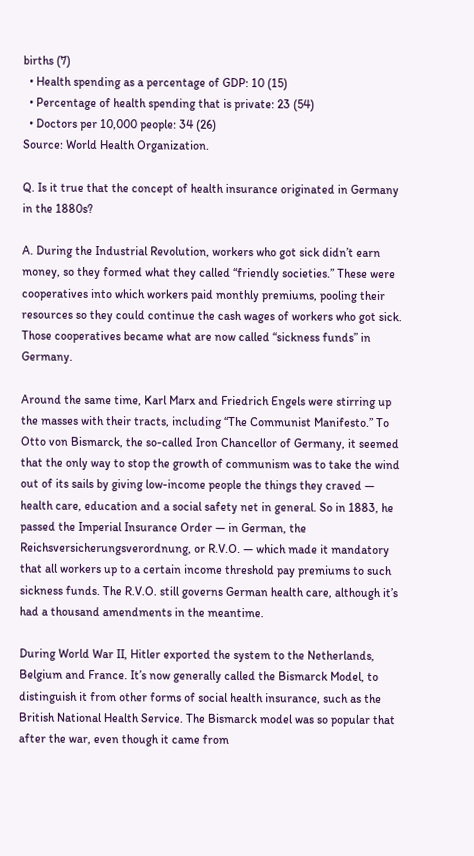births (7)
  • Health spending as a percentage of GDP: 10 (15)
  • Percentage of health spending that is private: 23 (54)
  • Doctors per 10,000 people: 34 (26)
Source: World Health Organization.

Q. Is it true that the concept of health insurance originated in Germany in the 1880s?

A. During the Industrial Revolution, workers who got sick didn’t earn money, so they formed what they called “friendly societies.” These were cooperatives into which workers paid monthly premiums, pooling their resources so they could continue the cash wages of workers who got sick. Those cooperatives became what are now called “sickness funds” in Germany.

Around the same time, Karl Marx and Friedrich Engels were stirring up the masses with their tracts, including “The Communist Manifesto.” To Otto von Bismarck, the so-called Iron Chancellor of Germany, it seemed that the only way to stop the growth of communism was to take the wind out of its sails by giving low-income people the things they craved — health care, education and a social safety net in general. So in 1883, he passed the Imperial Insurance Order — in German, the Reichsversicherungsverordnung, or R.V.O. — which made it mandatory that all workers up to a certain income threshold pay premiums to such sickness funds. The R.V.O. still governs German health care, although it’s had a thousand amendments in the meantime.

During World War II, Hitler exported the system to the Netherlands, Belgium and France. It’s now generally called the Bismarck Model, to distinguish it from other forms of social health insurance, such as the British National Health Service. The Bismarck model was so popular that after the war, even though it came from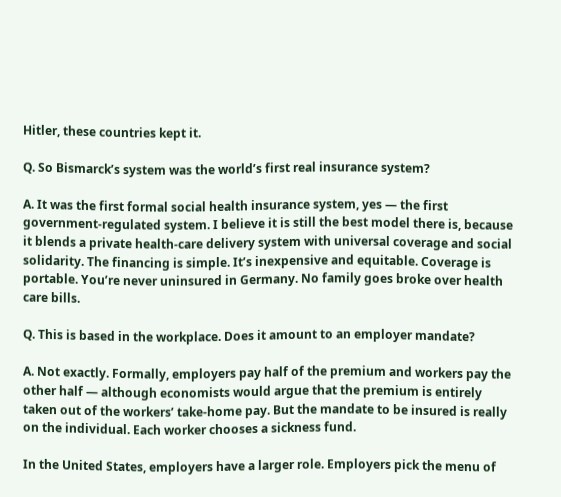Hitler, these countries kept it.

Q. So Bismarck’s system was the world’s first real insurance system?

A. It was the first formal social health insurance system, yes — the first government-regulated system. I believe it is still the best model there is, because it blends a private health-care delivery system with universal coverage and social solidarity. The financing is simple. It’s inexpensive and equitable. Coverage is portable. You’re never uninsured in Germany. No family goes broke over health care bills.

Q. This is based in the workplace. Does it amount to an employer mandate?

A. Not exactly. Formally, employers pay half of the premium and workers pay the other half — although economists would argue that the premium is entirely taken out of the workers’ take-home pay. But the mandate to be insured is really on the individual. Each worker chooses a sickness fund.

In the United States, employers have a larger role. Employers pick the menu of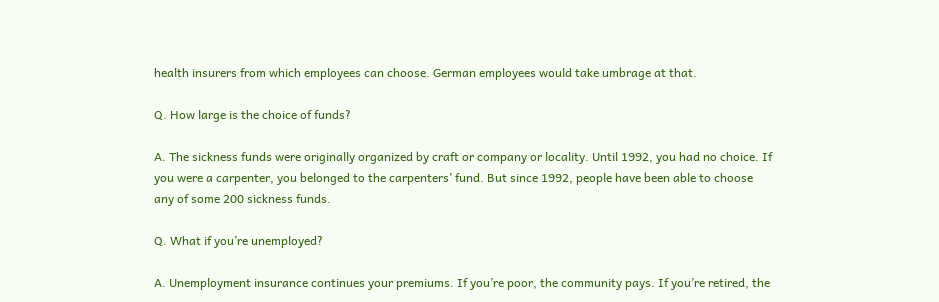health insurers from which employees can choose. German employees would take umbrage at that.

Q. How large is the choice of funds?

A. The sickness funds were originally organized by craft or company or locality. Until 1992, you had no choice. If you were a carpenter, you belonged to the carpenters’ fund. But since 1992, people have been able to choose any of some 200 sickness funds.

Q. What if you’re unemployed?

A. Unemployment insurance continues your premiums. If you’re poor, the community pays. If you’re retired, the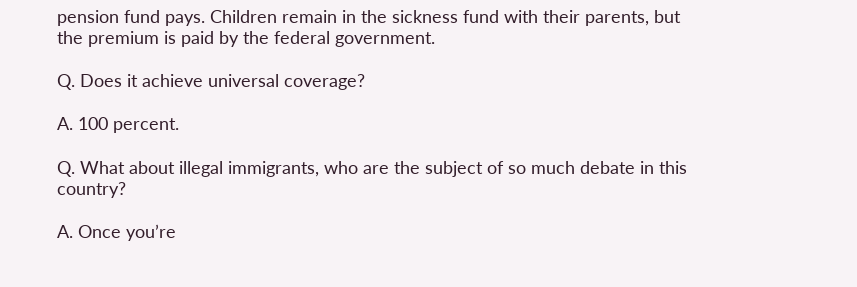pension fund pays. Children remain in the sickness fund with their parents, but the premium is paid by the federal government.

Q. Does it achieve universal coverage?

A. 100 percent.

Q. What about illegal immigrants, who are the subject of so much debate in this country?

A. Once you’re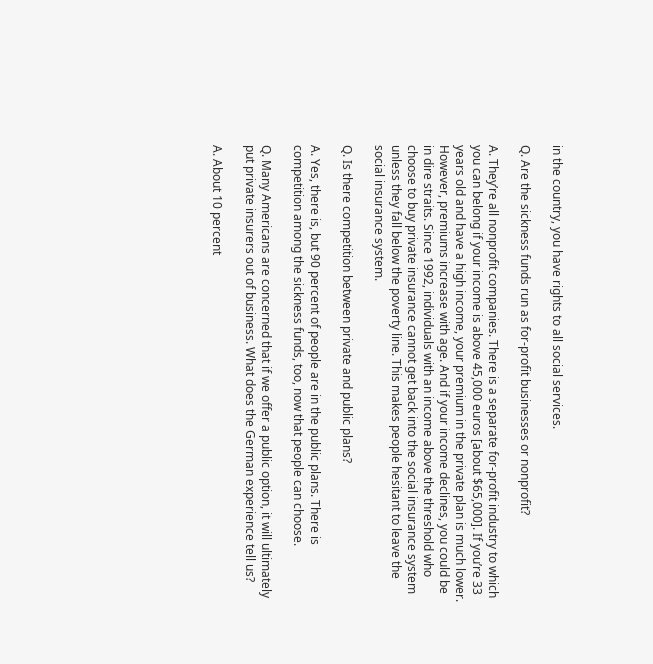in the country, you have rights to all social services.

Q. Are the sickness funds run as for-profit businesses or nonprofit?

A. They’re all nonprofit companies. There is a separate for-profit industry to which you can belong if your income is above 45,000 euros [about $65,000]. If you’re 33 years old and have a high income, your premium in the private plan is much lower. However, premiums increase with age. And if your income declines, you could be in dire straits. Since 1992, individuals with an income above the threshold who choose to buy private insurance cannot get back into the social insurance system unless they fall below the poverty line. This makes people hesitant to leave the social insurance system.

Q. Is there competition between private and public plans?

A. Yes, there is, but 90 percent of people are in the public plans. There is competition among the sickness funds, too, now that people can choose.

Q. Many Americans are concerned that if we offer a public option, it will ultimately put private insurers out of business. What does the German experience tell us?

A. About 10 percent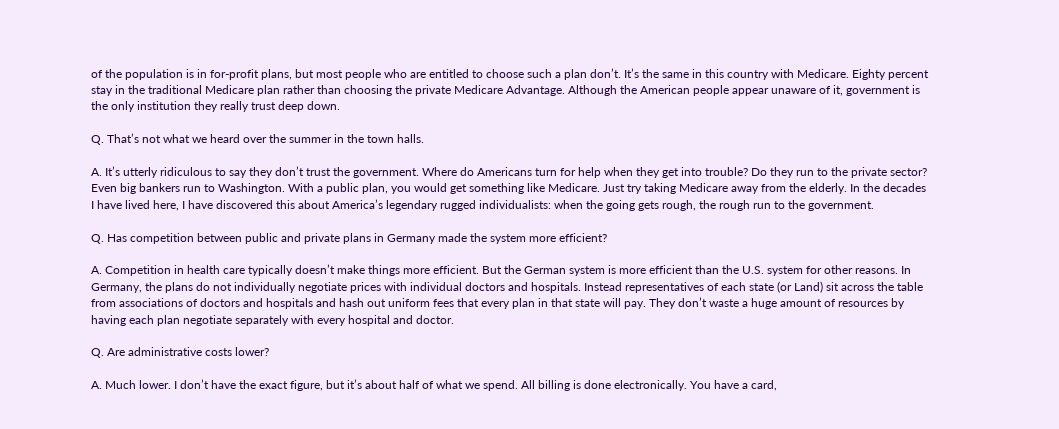of the population is in for-profit plans, but most people who are entitled to choose such a plan don’t. It’s the same in this country with Medicare. Eighty percent stay in the traditional Medicare plan rather than choosing the private Medicare Advantage. Although the American people appear unaware of it, government is the only institution they really trust deep down.

Q. That’s not what we heard over the summer in the town halls.

A. It’s utterly ridiculous to say they don’t trust the government. Where do Americans turn for help when they get into trouble? Do they run to the private sector? Even big bankers run to Washington. With a public plan, you would get something like Medicare. Just try taking Medicare away from the elderly. In the decades I have lived here, I have discovered this about America’s legendary rugged individualists: when the going gets rough, the rough run to the government.

Q. Has competition between public and private plans in Germany made the system more efficient?

A. Competition in health care typically doesn’t make things more efficient. But the German system is more efficient than the U.S. system for other reasons. In Germany, the plans do not individually negotiate prices with individual doctors and hospitals. Instead representatives of each state (or Land) sit across the table from associations of doctors and hospitals and hash out uniform fees that every plan in that state will pay. They don’t waste a huge amount of resources by having each plan negotiate separately with every hospital and doctor.

Q. Are administrative costs lower?

A. Much lower. I don’t have the exact figure, but it’s about half of what we spend. All billing is done electronically. You have a card,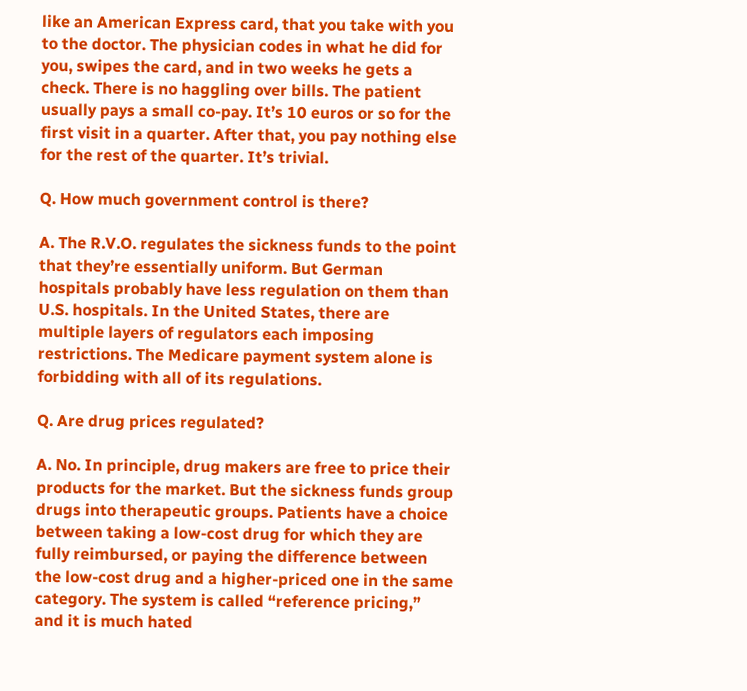like an American Express card, that you take with you to the doctor. The physician codes in what he did for you, swipes the card, and in two weeks he gets a check. There is no haggling over bills. The patient usually pays a small co-pay. It’s 10 euros or so for the first visit in a quarter. After that, you pay nothing else for the rest of the quarter. It’s trivial.

Q. How much government control is there?

A. The R.V.O. regulates the sickness funds to the point that they’re essentially uniform. But German hospitals probably have less regulation on them than U.S. hospitals. In the United States, there are multiple layers of regulators each imposing restrictions. The Medicare payment system alone is forbidding with all of its regulations.

Q. Are drug prices regulated?

A. No. In principle, drug makers are free to price their products for the market. But the sickness funds group drugs into therapeutic groups. Patients have a choice between taking a low-cost drug for which they are fully reimbursed, or paying the difference between the low-cost drug and a higher-priced one in the same category. The system is called “reference pricing,” and it is much hated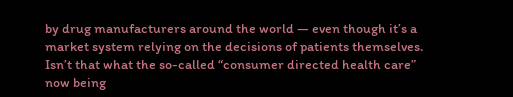by drug manufacturers around the world — even though it’s a market system relying on the decisions of patients themselves. Isn’t that what the so-called “consumer directed health care” now being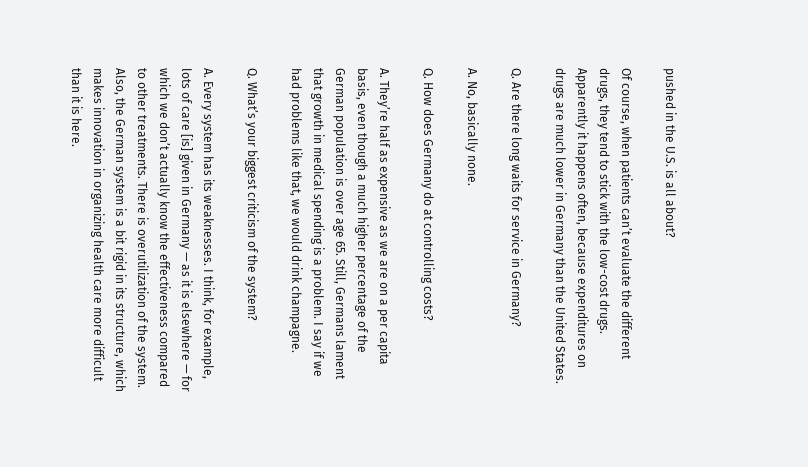pushed in the U.S. is all about?

Of course, when patients can’t evaluate the different drugs, they tend to stick with the low-cost drugs. Apparently it happens often, because expenditures on drugs are much lower in Germany than the United States.

Q. Are there long waits for service in Germany?

A. No, basically none.

Q. How does Germany do at controlling costs?

A. They’re half as expensive as we are on a per capita basis, even though a much higher percentage of the German population is over age 65. Still, Germans lament that growth in medical spending is a problem. I say if we had problems like that, we would drink champagne.

Q. What’s your biggest criticism of the system?

A. Every system has its weaknesses. I think, for example, lots of care [is] given in Germany — as it is elsewhere — for which we don’t actually know the effectiveness compared to other treatments. There is overutilization of the system. Also, the German system is a bit rigid in its structure, which makes innovation in organizing health care more difficult than it is here.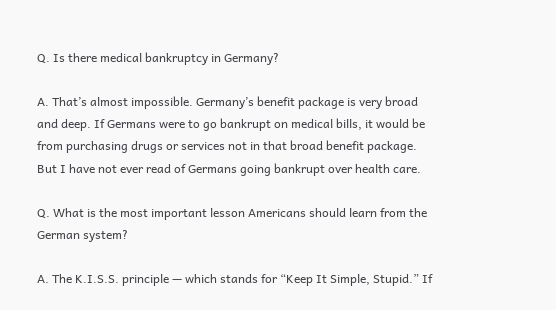Q. Is there medical bankruptcy in Germany?

A. That’s almost impossible. Germany’s benefit package is very broad and deep. If Germans were to go bankrupt on medical bills, it would be from purchasing drugs or services not in that broad benefit package. But I have not ever read of Germans going bankrupt over health care.

Q. What is the most important lesson Americans should learn from the German system?

A. The K.I.S.S. principle — which stands for “Keep It Simple, Stupid.” If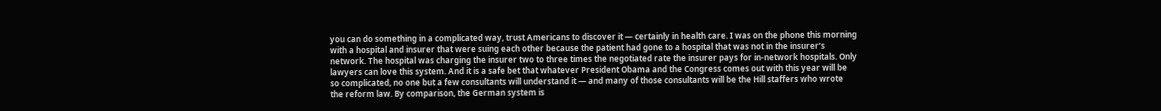you can do something in a complicated way, trust Americans to discover it — certainly in health care. I was on the phone this morning with a hospital and insurer that were suing each other because the patient had gone to a hospital that was not in the insurer’s network. The hospital was charging the insurer two to three times the negotiated rate the insurer pays for in-network hospitals. Only lawyers can love this system. And it is a safe bet that whatever President Obama and the Congress comes out with this year will be so complicated, no one but a few consultants will understand it — and many of those consultants will be the Hill staffers who wrote the reform law. By comparison, the German system is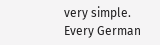very simple. Every German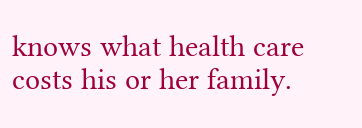knows what health care costs his or her family.